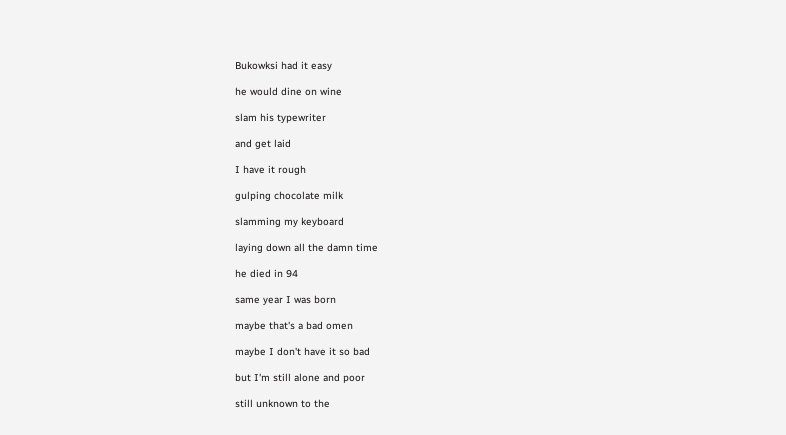Bukowksi had it easy

he would dine on wine

slam his typewriter

and get laid

I have it rough

gulping chocolate milk

slamming my keyboard

laying down all the damn time

he died in 94

same year I was born

maybe that's a bad omen

maybe I don't have it so bad

but I'm still alone and poor

still unknown to the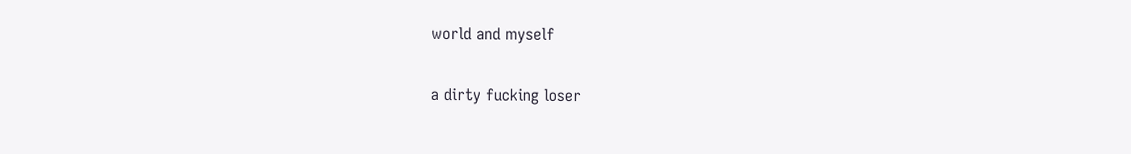world and myself

a dirty fucking loser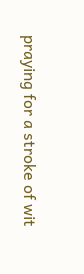praying for a stroke of wit